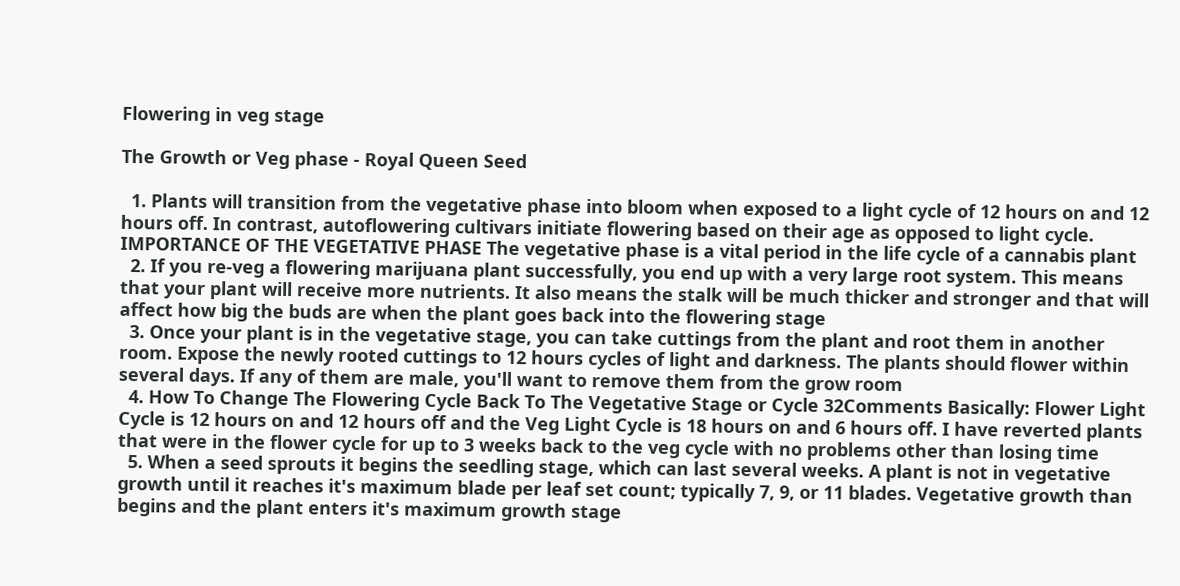Flowering in veg stage

The Growth or Veg phase - Royal Queen Seed

  1. Plants will transition from the vegetative phase into bloom when exposed to a light cycle of 12 hours on and 12 hours off. In contrast, autoflowering cultivars initiate flowering based on their age as opposed to light cycle. IMPORTANCE OF THE VEGETATIVE PHASE The vegetative phase is a vital period in the life cycle of a cannabis plant
  2. If you re-veg a flowering marijuana plant successfully, you end up with a very large root system. This means that your plant will receive more nutrients. It also means the stalk will be much thicker and stronger and that will affect how big the buds are when the plant goes back into the flowering stage
  3. Once your plant is in the vegetative stage, you can take cuttings from the plant and root them in another room. Expose the newly rooted cuttings to 12 hours cycles of light and darkness. The plants should flower within several days. If any of them are male, you'll want to remove them from the grow room
  4. How To Change The Flowering Cycle Back To The Vegetative Stage or Cycle 32Comments Basically: Flower Light Cycle is 12 hours on and 12 hours off and the Veg Light Cycle is 18 hours on and 6 hours off. I have reverted plants that were in the flower cycle for up to 3 weeks back to the veg cycle with no problems other than losing time
  5. When a seed sprouts it begins the seedling stage, which can last several weeks. A plant is not in vegetative growth until it reaches it's maximum blade per leaf set count; typically 7, 9, or 11 blades. Vegetative growth than begins and the plant enters it's maximum growth stage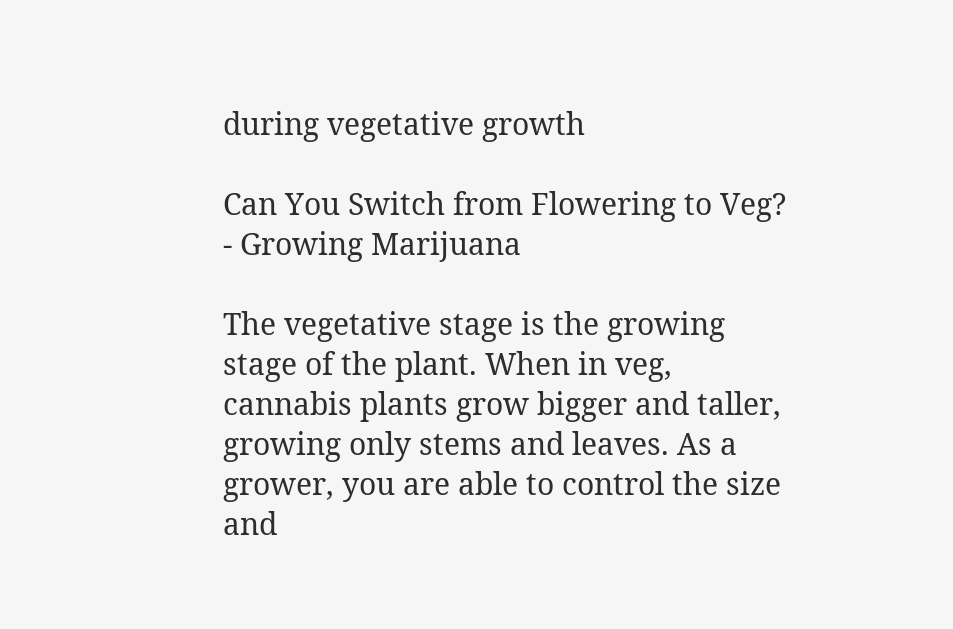during vegetative growth

Can You Switch from Flowering to Veg? - Growing Marijuana

The vegetative stage is the growing stage of the plant. When in veg, cannabis plants grow bigger and taller, growing only stems and leaves. As a grower, you are able to control the size and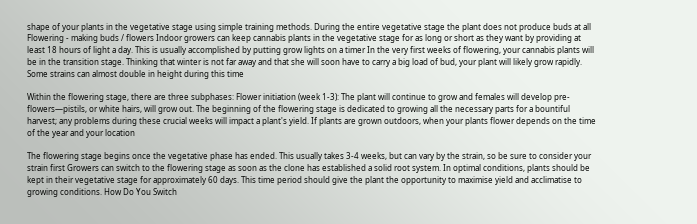shape of your plants in the vegetative stage using simple training methods. During the entire vegetative stage the plant does not produce buds at all Flowering - making buds / flowers Indoor growers can keep cannabis plants in the vegetative stage for as long or short as they want by providing at least 18 hours of light a day. This is usually accomplished by putting grow lights on a timer In the very first weeks of flowering, your cannabis plants will be in the transition stage. Thinking that winter is not far away and that she will soon have to carry a big load of bud, your plant will likely grow rapidly. Some strains can almost double in height during this time

Within the flowering stage, there are three subphases: Flower initiation (week 1-3): The plant will continue to grow and females will develop pre-flowers—pistils, or white hairs, will grow out. The beginning of the flowering stage is dedicated to growing all the necessary parts for a bountiful harvest; any problems during these crucial weeks will impact a plant's yield. If plants are grown outdoors, when your plants flower depends on the time of the year and your location

The flowering stage begins once the vegetative phase has ended. This usually takes 3-4 weeks, but can vary by the strain, so be sure to consider your strain first Growers can switch to the flowering stage as soon as the clone has established a solid root system. In optimal conditions, plants should be kept in their vegetative stage for approximately 60 days. This time period should give the plant the opportunity to maximise yield and acclimatise to growing conditions. How Do You Switch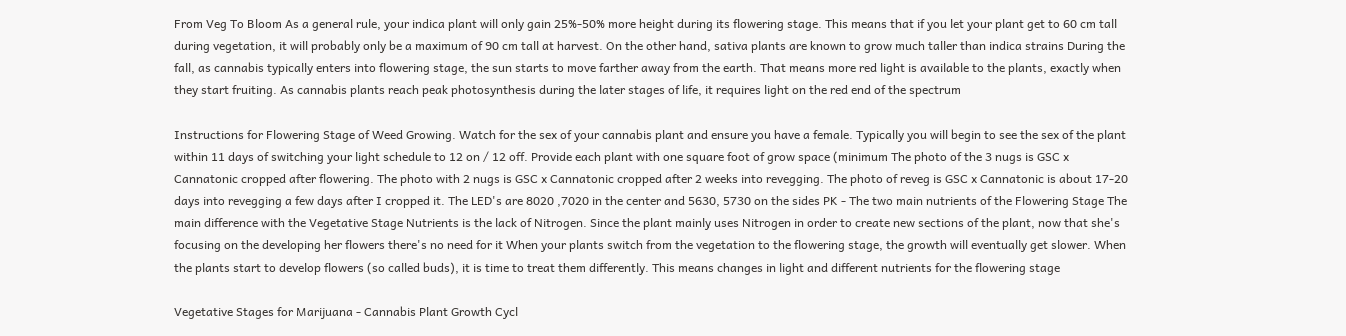From Veg To Bloom As a general rule, your indica plant will only gain 25%-50% more height during its flowering stage. This means that if you let your plant get to 60 cm tall during vegetation, it will probably only be a maximum of 90 cm tall at harvest. On the other hand, sativa plants are known to grow much taller than indica strains During the fall, as cannabis typically enters into flowering stage, the sun starts to move farther away from the earth. That means more red light is available to the plants, exactly when they start fruiting. As cannabis plants reach peak photosynthesis during the later stages of life, it requires light on the red end of the spectrum

Instructions for Flowering Stage of Weed Growing. Watch for the sex of your cannabis plant and ensure you have a female. Typically you will begin to see the sex of the plant within 11 days of switching your light schedule to 12 on / 12 off. Provide each plant with one square foot of grow space (minimum The photo of the 3 nugs is GSC x Cannatonic cropped after flowering. The photo with 2 nugs is GSC x Cannatonic cropped after 2 weeks into revegging. The photo of reveg is GSC x Cannatonic is about 17-20 days into revegging a few days after I cropped it. The LED's are 8020 ,7020 in the center and 5630, 5730 on the sides PK - The two main nutrients of the Flowering Stage The main difference with the Vegetative Stage Nutrients is the lack of Nitrogen. Since the plant mainly uses Nitrogen in order to create new sections of the plant, now that she's focusing on the developing her flowers there's no need for it When your plants switch from the vegetation to the flowering stage, the growth will eventually get slower. When the plants start to develop flowers (so called buds), it is time to treat them differently. This means changes in light and different nutrients for the flowering stage

Vegetative Stages for Marijuana - Cannabis Plant Growth Cycl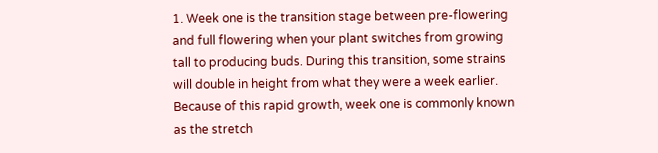1. Week one is the transition stage between pre-flowering and full flowering when your plant switches from growing tall to producing buds. During this transition, some strains will double in height from what they were a week earlier. Because of this rapid growth, week one is commonly known as the stretch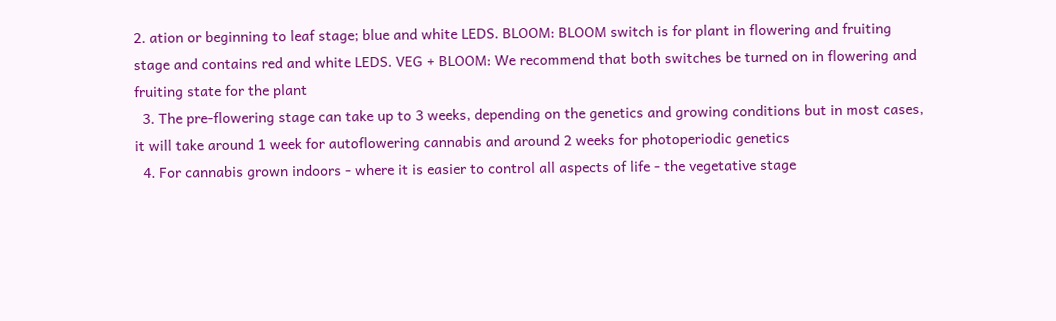2. ation or beginning to leaf stage; blue and white LEDS. BLOOM: BLOOM switch is for plant in flowering and fruiting stage and contains red and white LEDS. VEG + BLOOM: We recommend that both switches be turned on in flowering and fruiting state for the plant
  3. The pre-flowering stage can take up to 3 weeks, depending on the genetics and growing conditions but in most cases, it will take around 1 week for autoflowering cannabis and around 2 weeks for photoperiodic genetics
  4. For cannabis grown indoors - where it is easier to control all aspects of life - the vegetative stage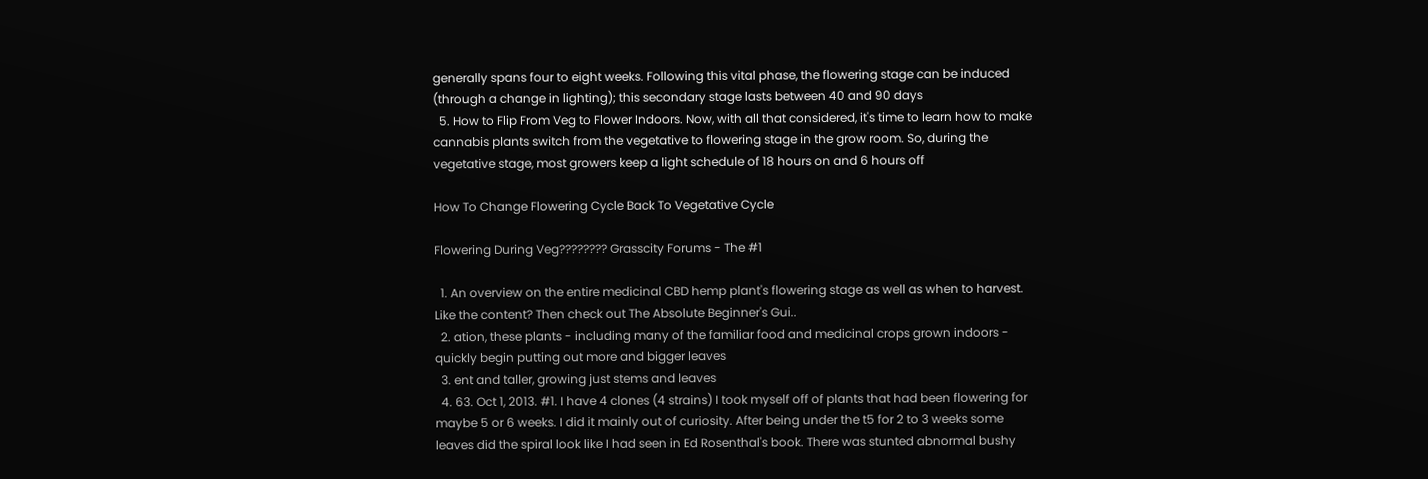generally spans four to eight weeks. Following this vital phase, the flowering stage can be induced (through a change in lighting); this secondary stage lasts between 40 and 90 days
  5. How to Flip From Veg to Flower Indoors. Now, with all that considered, it's time to learn how to make cannabis plants switch from the vegetative to flowering stage in the grow room. So, during the vegetative stage, most growers keep a light schedule of 18 hours on and 6 hours off

How To Change Flowering Cycle Back To Vegetative Cycle

Flowering During Veg???????? Grasscity Forums - The #1

  1. An overview on the entire medicinal CBD hemp plant's flowering stage as well as when to harvest. Like the content? Then check out The Absolute Beginner's Gui..
  2. ation, these plants - including many of the familiar food and medicinal crops grown indoors - quickly begin putting out more and bigger leaves
  3. ent and taller, growing just stems and leaves
  4. 63. Oct 1, 2013. #1. I have 4 clones (4 strains) I took myself off of plants that had been flowering for maybe 5 or 6 weeks. I did it mainly out of curiosity. After being under the t5 for 2 to 3 weeks some leaves did the spiral look like I had seen in Ed Rosenthal's book. There was stunted abnormal bushy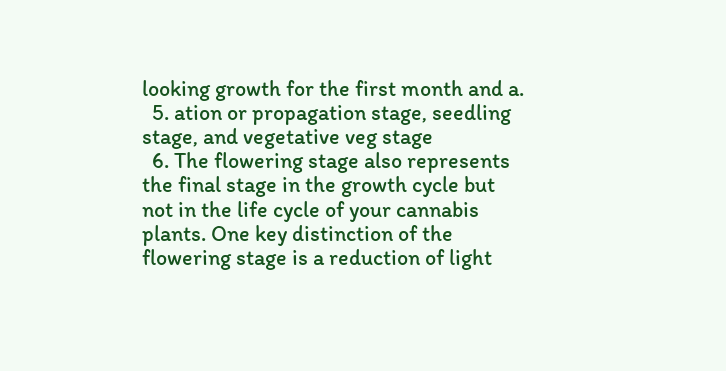looking growth for the first month and a.
  5. ation or propagation stage, seedling stage, and vegetative veg stage
  6. The flowering stage also represents the final stage in the growth cycle but not in the life cycle of your cannabis plants. One key distinction of the flowering stage is a reduction of light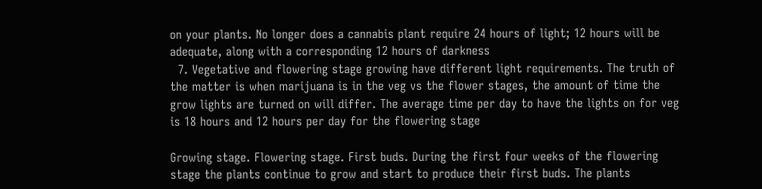on your plants. No longer does a cannabis plant require 24 hours of light; 12 hours will be adequate, along with a corresponding 12 hours of darkness
  7. Vegetative and flowering stage growing have different light requirements. The truth of the matter is when marijuana is in the veg vs the flower stages, the amount of time the grow lights are turned on will differ. The average time per day to have the lights on for veg is 18 hours and 12 hours per day for the flowering stage

Growing stage. Flowering stage. First buds. During the first four weeks of the flowering stage the plants continue to grow and start to produce their first buds. The plants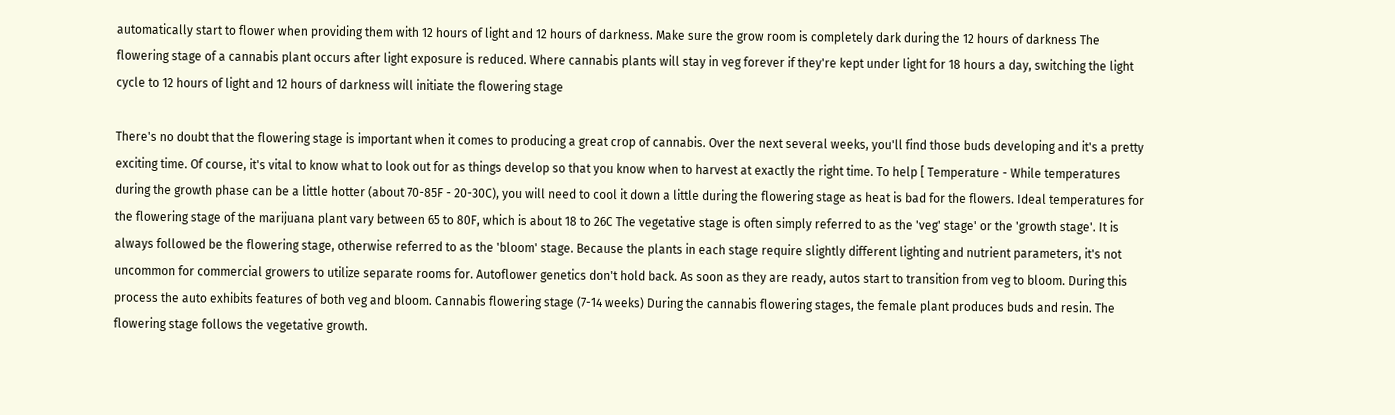automatically start to flower when providing them with 12 hours of light and 12 hours of darkness. Make sure the grow room is completely dark during the 12 hours of darkness The flowering stage of a cannabis plant occurs after light exposure is reduced. Where cannabis plants will stay in veg forever if they're kept under light for 18 hours a day, switching the light cycle to 12 hours of light and 12 hours of darkness will initiate the flowering stage

There's no doubt that the flowering stage is important when it comes to producing a great crop of cannabis. Over the next several weeks, you'll find those buds developing and it's a pretty exciting time. Of course, it's vital to know what to look out for as things develop so that you know when to harvest at exactly the right time. To help [ Temperature - While temperatures during the growth phase can be a little hotter (about 70-85F - 20-30C), you will need to cool it down a little during the flowering stage as heat is bad for the flowers. Ideal temperatures for the flowering stage of the marijuana plant vary between 65 to 80F, which is about 18 to 26C The vegetative stage is often simply referred to as the 'veg' stage' or the 'growth stage'. It is always followed be the flowering stage, otherwise referred to as the 'bloom' stage. Because the plants in each stage require slightly different lighting and nutrient parameters, it's not uncommon for commercial growers to utilize separate rooms for. Autoflower genetics don't hold back. As soon as they are ready, autos start to transition from veg to bloom. During this process the auto exhibits features of both veg and bloom. Cannabis flowering stage (7-14 weeks) During the cannabis flowering stages, the female plant produces buds and resin. The flowering stage follows the vegetative growth.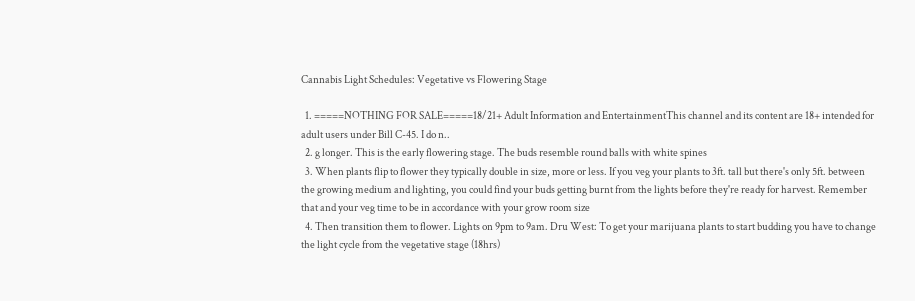Cannabis Light Schedules: Vegetative vs Flowering Stage

  1. =====NOTHING FOR SALE=====18/21+ Adult Information and EntertainmentThis channel and its content are 18+ intended for adult users under Bill C-45. I do n..
  2. g longer. This is the early flowering stage. The buds resemble round balls with white spines
  3. When plants flip to flower they typically double in size, more or less. If you veg your plants to 3ft. tall but there's only 5ft. between the growing medium and lighting, you could find your buds getting burnt from the lights before they're ready for harvest. Remember that and your veg time to be in accordance with your grow room size
  4. Then transition them to flower. Lights on 9pm to 9am. Dru West: To get your marijuana plants to start budding you have to change the light cycle from the vegetative stage (18hrs)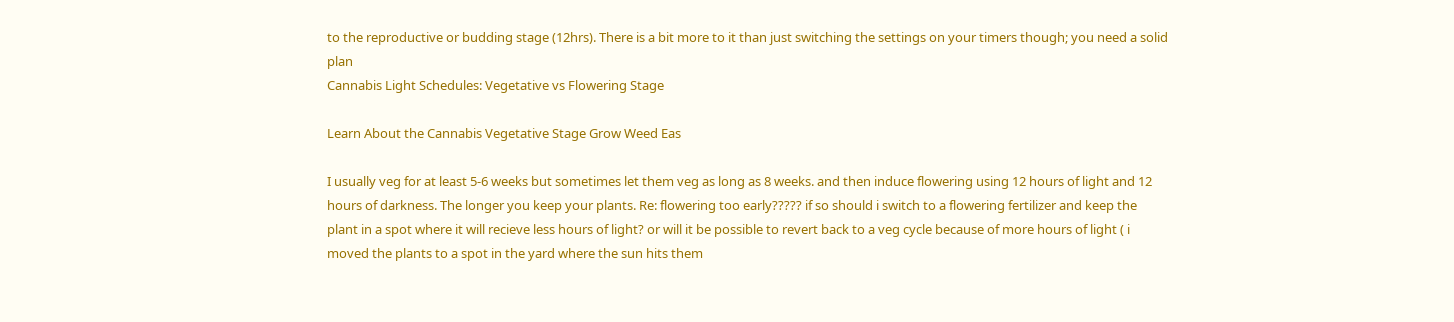to the reproductive or budding stage (12hrs). There is a bit more to it than just switching the settings on your timers though; you need a solid plan
Cannabis Light Schedules: Vegetative vs Flowering Stage

Learn About the Cannabis Vegetative Stage Grow Weed Eas

I usually veg for at least 5-6 weeks but sometimes let them veg as long as 8 weeks. and then induce flowering using 12 hours of light and 12 hours of darkness. The longer you keep your plants. Re: flowering too early????? if so should i switch to a flowering fertilizer and keep the plant in a spot where it will recieve less hours of light? or will it be possible to revert back to a veg cycle because of more hours of light ( i moved the plants to a spot in the yard where the sun hits them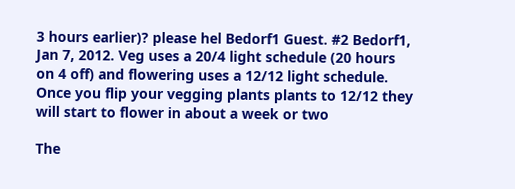3 hours earlier)? please hel Bedorf1 Guest. #2 Bedorf1, Jan 7, 2012. Veg uses a 20/4 light schedule (20 hours on 4 off) and flowering uses a 12/12 light schedule. Once you flip your vegging plants plants to 12/12 they will start to flower in about a week or two

The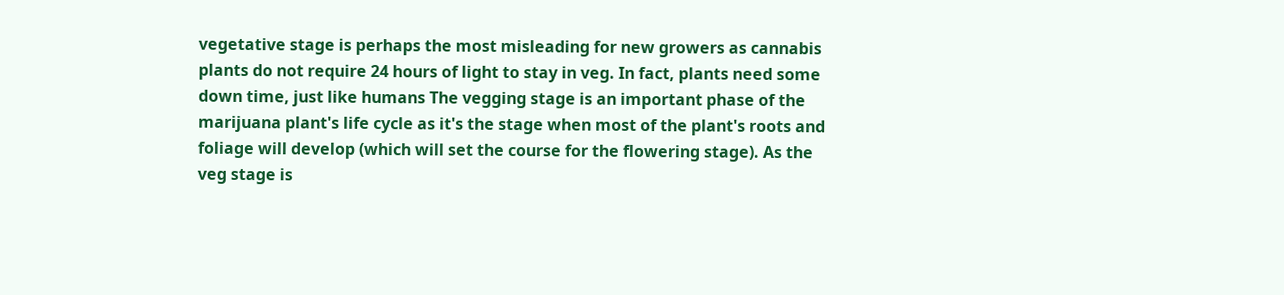vegetative stage is perhaps the most misleading for new growers as cannabis plants do not require 24 hours of light to stay in veg. In fact, plants need some down time, just like humans The vegging stage is an important phase of the marijuana plant's life cycle as it's the stage when most of the plant's roots and foliage will develop (which will set the course for the flowering stage). As the veg stage is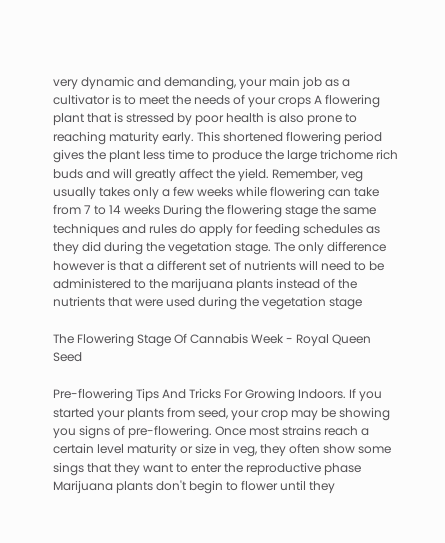very dynamic and demanding, your main job as a cultivator is to meet the needs of your crops A flowering plant that is stressed by poor health is also prone to reaching maturity early. This shortened flowering period gives the plant less time to produce the large trichome rich buds and will greatly affect the yield. Remember, veg usually takes only a few weeks while flowering can take from 7 to 14 weeks During the flowering stage the same techniques and rules do apply for feeding schedules as they did during the vegetation stage. The only difference however is that a different set of nutrients will need to be administered to the marijuana plants instead of the nutrients that were used during the vegetation stage

The Flowering Stage Of Cannabis Week - Royal Queen Seed

Pre-flowering Tips And Tricks For Growing Indoors. If you started your plants from seed, your crop may be showing you signs of pre-flowering. Once most strains reach a certain level maturity or size in veg, they often show some sings that they want to enter the reproductive phase Marijuana plants don't begin to flower until they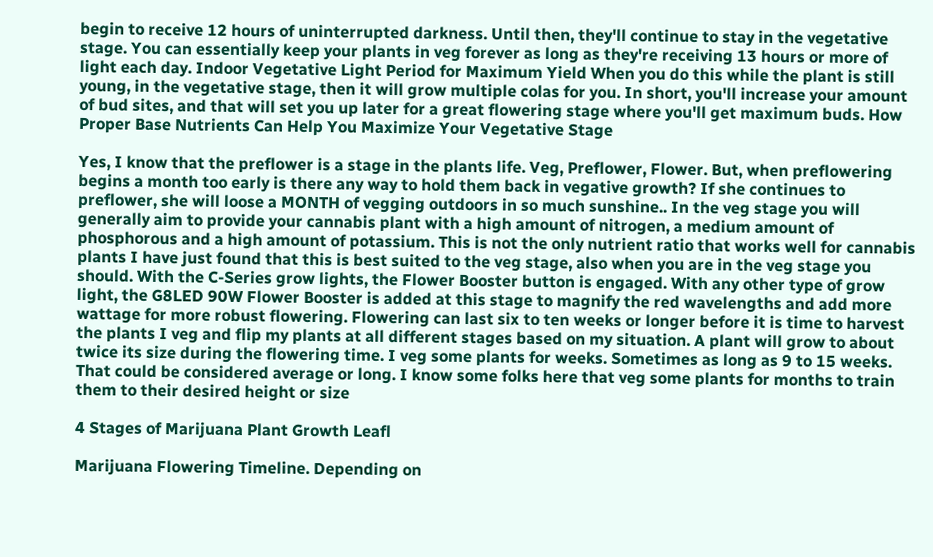begin to receive 12 hours of uninterrupted darkness. Until then, they'll continue to stay in the vegetative stage. You can essentially keep your plants in veg forever as long as they're receiving 13 hours or more of light each day. Indoor Vegetative Light Period for Maximum Yield When you do this while the plant is still young, in the vegetative stage, then it will grow multiple colas for you. In short, you'll increase your amount of bud sites, and that will set you up later for a great flowering stage where you'll get maximum buds. How Proper Base Nutrients Can Help You Maximize Your Vegetative Stage

Yes, I know that the preflower is a stage in the plants life. Veg, Preflower, Flower. But, when preflowering begins a month too early is there any way to hold them back in vegative growth? If she continues to preflower, she will loose a MONTH of vegging outdoors in so much sunshine.. In the veg stage you will generally aim to provide your cannabis plant with a high amount of nitrogen, a medium amount of phosphorous and a high amount of potassium. This is not the only nutrient ratio that works well for cannabis plants I have just found that this is best suited to the veg stage, also when you are in the veg stage you should. With the C-Series grow lights, the Flower Booster button is engaged. With any other type of grow light, the G8LED 90W Flower Booster is added at this stage to magnify the red wavelengths and add more wattage for more robust flowering. Flowering can last six to ten weeks or longer before it is time to harvest the plants I veg and flip my plants at all different stages based on my situation. A plant will grow to about twice its size during the flowering time. I veg some plants for weeks. Sometimes as long as 9 to 15 weeks. That could be considered average or long. I know some folks here that veg some plants for months to train them to their desired height or size

4 Stages of Marijuana Plant Growth Leafl

Marijuana Flowering Timeline. Depending on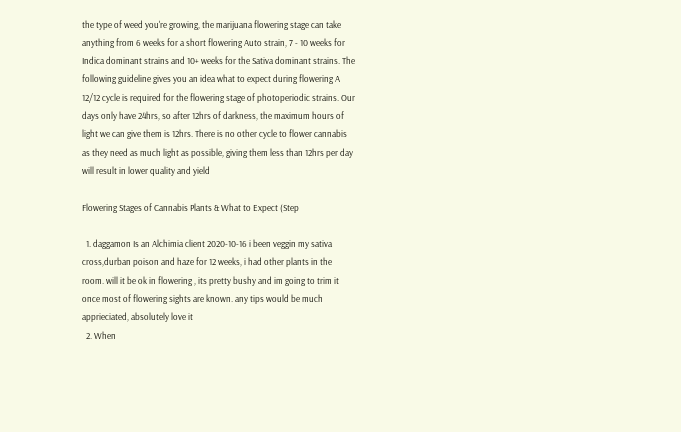the type of weed you're growing, the marijuana flowering stage can take anything from 6 weeks for a short flowering Auto strain, 7 - 10 weeks for Indica dominant strains and 10+ weeks for the Sativa dominant strains. The following guideline gives you an idea what to expect during flowering A 12/12 cycle is required for the flowering stage of photoperiodic strains. Our days only have 24hrs, so after 12hrs of darkness, the maximum hours of light we can give them is 12hrs. There is no other cycle to flower cannabis as they need as much light as possible, giving them less than 12hrs per day will result in lower quality and yield

Flowering Stages of Cannabis Plants & What to Expect (Step

  1. daggamon Is an Alchimia client 2020-10-16 i been veggin my sativa cross,durban poison and haze for 12 weeks, i had other plants in the room. will it be ok in flowering , its pretty bushy and im going to trim it once most of flowering sights are known. any tips would be much apprieciated, absolutely love it
  2. When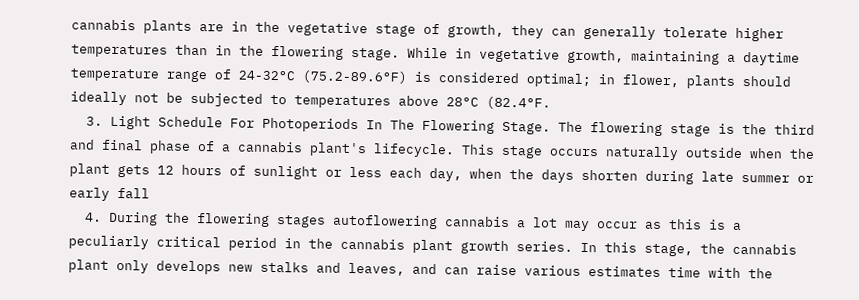cannabis plants are in the vegetative stage of growth, they can generally tolerate higher temperatures than in the flowering stage. While in vegetative growth, maintaining a daytime temperature range of 24-32°C (75.2-89.6°F) is considered optimal; in flower, plants should ideally not be subjected to temperatures above 28°C (82.4°F.
  3. Light Schedule For Photoperiods In The Flowering Stage. The flowering stage is the third and final phase of a cannabis plant's lifecycle. This stage occurs naturally outside when the plant gets 12 hours of sunlight or less each day, when the days shorten during late summer or early fall
  4. During the flowering stages autoflowering cannabis a lot may occur as this is a peculiarly critical period in the cannabis plant growth series. In this stage, the cannabis plant only develops new stalks and leaves, and can raise various estimates time with the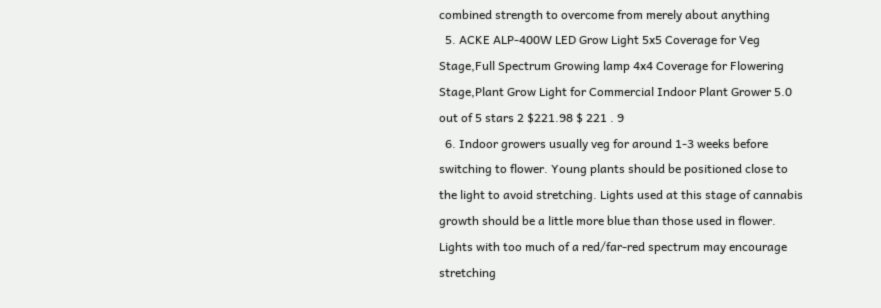combined strength to overcome from merely about anything
  5. ACKE ALP-400W LED Grow Light 5x5 Coverage for Veg Stage,Full Spectrum Growing lamp 4x4 Coverage for Flowering Stage,Plant Grow Light for Commercial Indoor Plant Grower 5.0 out of 5 stars 2 $221.98 $ 221 . 9
  6. Indoor growers usually veg for around 1-3 weeks before switching to flower. Young plants should be positioned close to the light to avoid stretching. Lights used at this stage of cannabis growth should be a little more blue than those used in flower. Lights with too much of a red/far-red spectrum may encourage stretching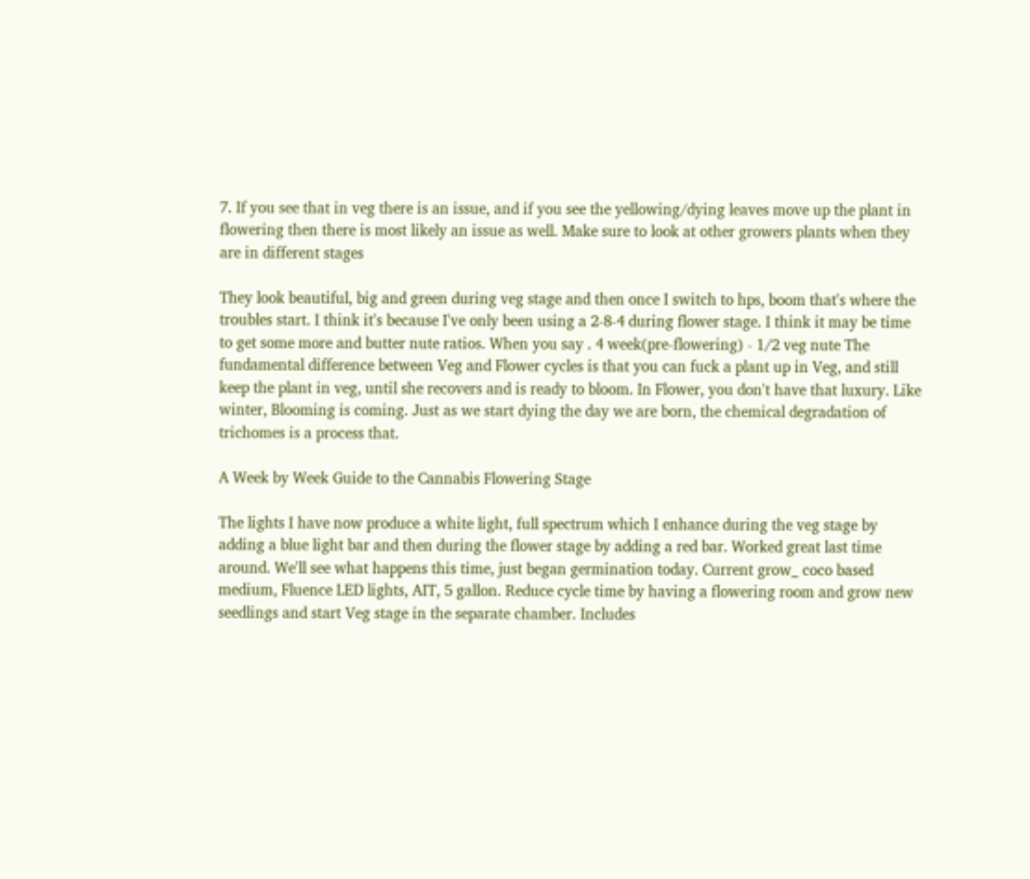7. If you see that in veg there is an issue, and if you see the yellowing/dying leaves move up the plant in flowering then there is most likely an issue as well. Make sure to look at other growers plants when they are in different stages

They look beautiful, big and green during veg stage and then once I switch to hps, boom that's where the troubles start. I think it's because I've only been using a 2-8-4 during flower stage. I think it may be time to get some more and butter nute ratios. When you say . 4 week(pre-flowering) - 1/2 veg nute The fundamental difference between Veg and Flower cycles is that you can fuck a plant up in Veg, and still keep the plant in veg, until she recovers and is ready to bloom. In Flower, you don't have that luxury. Like winter, Blooming is coming. Just as we start dying the day we are born, the chemical degradation of trichomes is a process that.

A Week by Week Guide to the Cannabis Flowering Stage

The lights I have now produce a white light, full spectrum which I enhance during the veg stage by adding a blue light bar and then during the flower stage by adding a red bar. Worked great last time around. We'll see what happens this time, just began germination today. Current grow_ coco based medium, Fluence LED lights, AIT, 5 gallon. Reduce cycle time by having a flowering room and grow new seedlings and start Veg stage in the separate chamber. Includes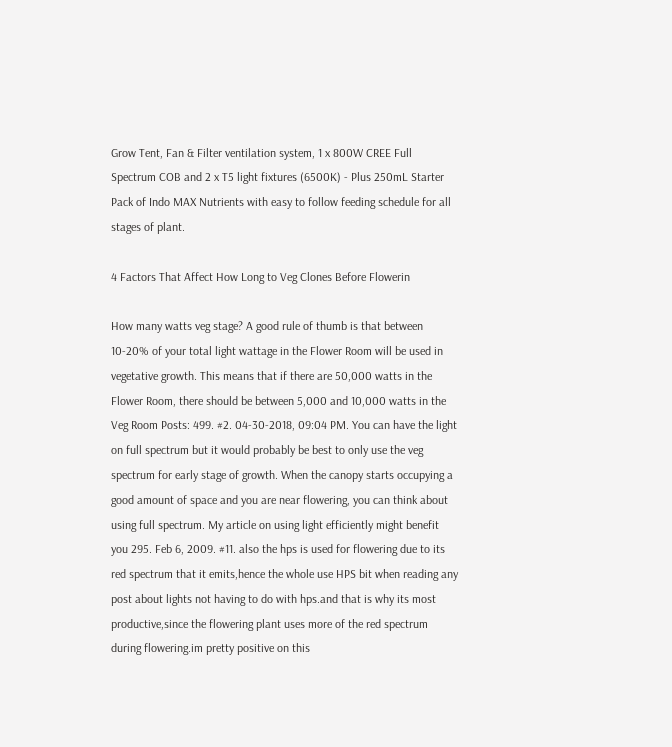Grow Tent, Fan & Filter ventilation system, 1 x 800W CREE Full Spectrum COB and 2 x T5 light fixtures (6500K) - Plus 250mL Starter Pack of Indo MAX Nutrients with easy to follow feeding schedule for all stages of plant.

4 Factors That Affect How Long to Veg Clones Before Flowerin

How many watts veg stage? A good rule of thumb is that between 10-20% of your total light wattage in the Flower Room will be used in vegetative growth. This means that if there are 50,000 watts in the Flower Room, there should be between 5,000 and 10,000 watts in the Veg Room Posts: 499. #2. 04-30-2018, 09:04 PM. You can have the light on full spectrum but it would probably be best to only use the veg spectrum for early stage of growth. When the canopy starts occupying a good amount of space and you are near flowering, you can think about using full spectrum. My article on using light efficiently might benefit you 295. Feb 6, 2009. #11. also the hps is used for flowering due to its red spectrum that it emits,hence the whole use HPS bit when reading any post about lights not having to do with hps.and that is why its most productive,since the flowering plant uses more of the red spectrum during flowering.im pretty positive on this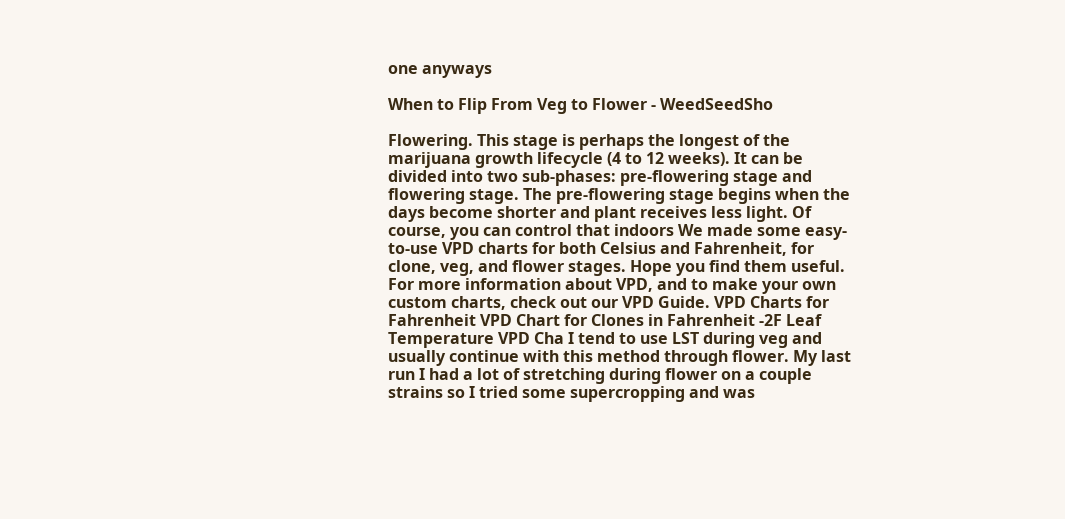one anyways

When to Flip From Veg to Flower - WeedSeedSho

Flowering. This stage is perhaps the longest of the marijuana growth lifecycle (4 to 12 weeks). It can be divided into two sub-phases: pre-flowering stage and flowering stage. The pre-flowering stage begins when the days become shorter and plant receives less light. Of course, you can control that indoors We made some easy-to-use VPD charts for both Celsius and Fahrenheit, for clone, veg, and flower stages. Hope you find them useful. For more information about VPD, and to make your own custom charts, check out our VPD Guide. VPD Charts for Fahrenheit VPD Chart for Clones in Fahrenheit -2F Leaf Temperature VPD Cha I tend to use LST during veg and usually continue with this method through flower. My last run I had a lot of stretching during flower on a couple strains so I tried some supercropping and was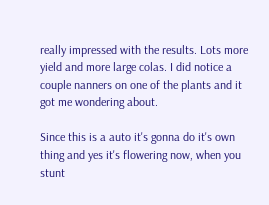really impressed with the results. Lots more yield and more large colas. I did notice a couple nanners on one of the plants and it got me wondering about.

Since this is a auto it's gonna do it's own thing and yes it's flowering now, when you stunt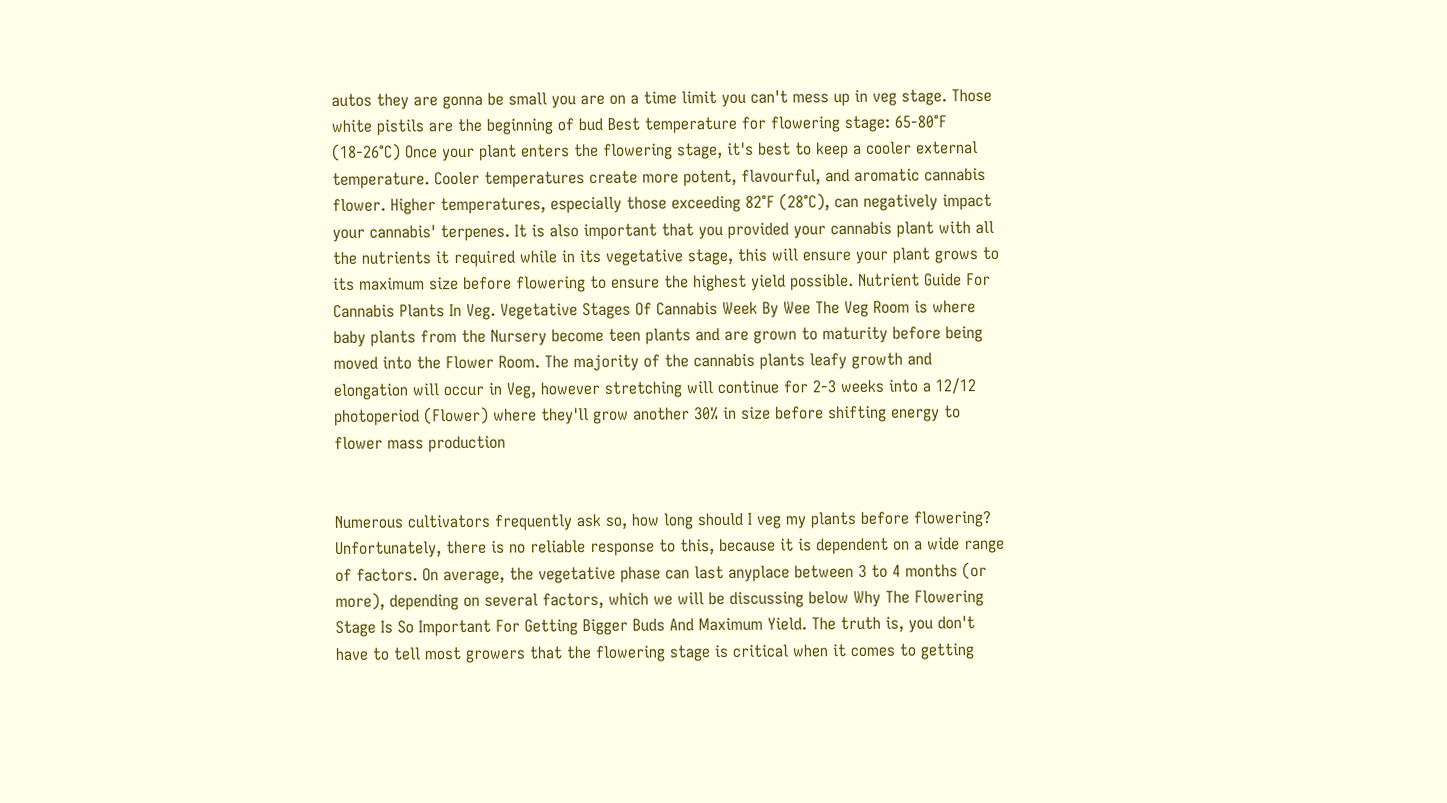autos they are gonna be small you are on a time limit you can't mess up in veg stage. Those white pistils are the beginning of bud Best temperature for flowering stage: 65-80°F (18-26°C) Once your plant enters the flowering stage, it's best to keep a cooler external temperature. Cooler temperatures create more potent, flavourful, and aromatic cannabis flower. Higher temperatures, especially those exceeding 82°F (28°C), can negatively impact your cannabis' terpenes. It is also important that you provided your cannabis plant with all the nutrients it required while in its vegetative stage, this will ensure your plant grows to its maximum size before flowering to ensure the highest yield possible. Nutrient Guide For Cannabis Plants In Veg. Vegetative Stages Of Cannabis Week By Wee The Veg Room is where baby plants from the Nursery become teen plants and are grown to maturity before being moved into the Flower Room. The majority of the cannabis plants leafy growth and elongation will occur in Veg, however stretching will continue for 2-3 weeks into a 12/12 photoperiod (Flower) where they'll grow another 30% in size before shifting energy to flower mass production


Numerous cultivators frequently ask so, how long should I veg my plants before flowering? Unfortunately, there is no reliable response to this, because it is dependent on a wide range of factors. On average, the vegetative phase can last anyplace between 3 to 4 months (or more), depending on several factors, which we will be discussing below Why The Flowering Stage Is So Important For Getting Bigger Buds And Maximum Yield. The truth is, you don't have to tell most growers that the flowering stage is critical when it comes to getting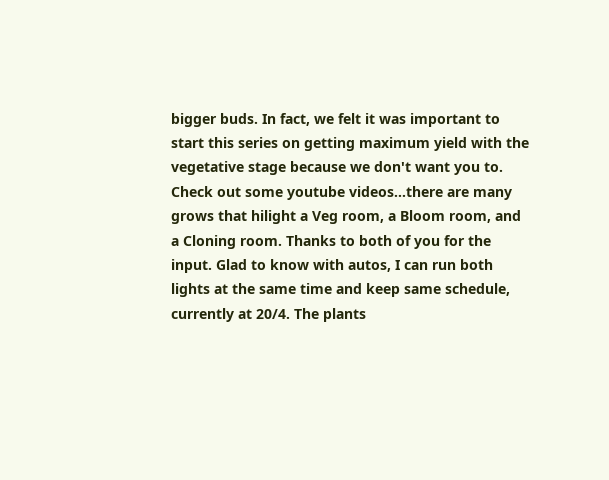bigger buds. In fact, we felt it was important to start this series on getting maximum yield with the vegetative stage because we don't want you to. Check out some youtube videos...there are many grows that hilight a Veg room, a Bloom room, and a Cloning room. Thanks to both of you for the input. Glad to know with autos, I can run both lights at the same time and keep same schedule, currently at 20/4. The plants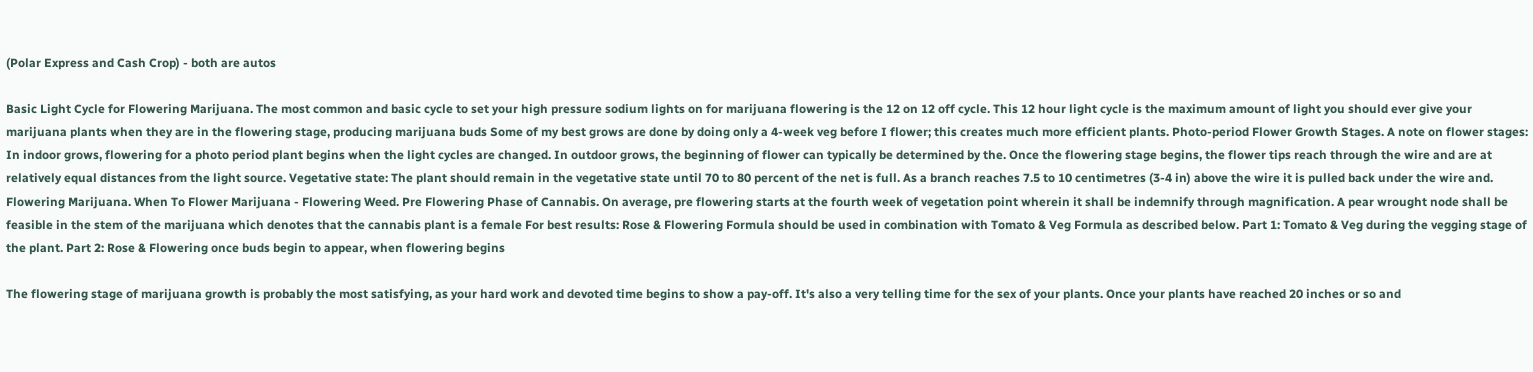(Polar Express and Cash Crop) - both are autos

Basic Light Cycle for Flowering Marijuana. The most common and basic cycle to set your high pressure sodium lights on for marijuana flowering is the 12 on 12 off cycle. This 12 hour light cycle is the maximum amount of light you should ever give your marijuana plants when they are in the flowering stage, producing marijuana buds Some of my best grows are done by doing only a 4-week veg before I flower; this creates much more efficient plants. Photo-period Flower Growth Stages. A note on flower stages: In indoor grows, flowering for a photo period plant begins when the light cycles are changed. In outdoor grows, the beginning of flower can typically be determined by the. Once the flowering stage begins, the flower tips reach through the wire and are at relatively equal distances from the light source. Vegetative state: The plant should remain in the vegetative state until 70 to 80 percent of the net is full. As a branch reaches 7.5 to 10 centimetres (3-4 in) above the wire it is pulled back under the wire and. Flowering Marijuana. When To Flower Marijuana - Flowering Weed. Pre Flowering Phase of Cannabis. On average, pre flowering starts at the fourth week of vegetation point wherein it shall be indemnify through magnification. A pear wrought node shall be feasible in the stem of the marijuana which denotes that the cannabis plant is a female For best results: Rose & Flowering Formula should be used in combination with Tomato & Veg Formula as described below. Part 1: Tomato & Veg during the vegging stage of the plant. Part 2: Rose & Flowering once buds begin to appear, when flowering begins

The flowering stage of marijuana growth is probably the most satisfying, as your hard work and devoted time begins to show a pay-off. It's also a very telling time for the sex of your plants. Once your plants have reached 20 inches or so and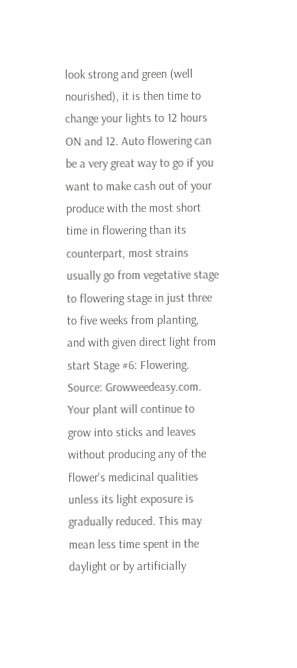look strong and green (well nourished), it is then time to change your lights to 12 hours ON and 12. Auto flowering can be a very great way to go if you want to make cash out of your produce with the most short time in flowering than its counterpart, most strains usually go from vegetative stage to flowering stage in just three to five weeks from planting, and with given direct light from start Stage #6: Flowering. Source: Growweedeasy.com. Your plant will continue to grow into sticks and leaves without producing any of the flower's medicinal qualities unless its light exposure is gradually reduced. This may mean less time spent in the daylight or by artificially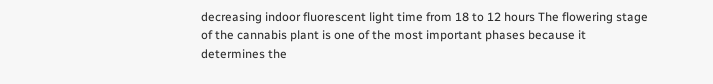decreasing indoor fluorescent light time from 18 to 12 hours The flowering stage of the cannabis plant is one of the most important phases because it determines the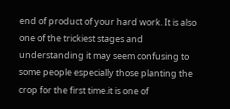end of product of your hard work. It is also one of the trickiest stages and understanding it may seem confusing to some people especially those planting the crop for the first time.it is one of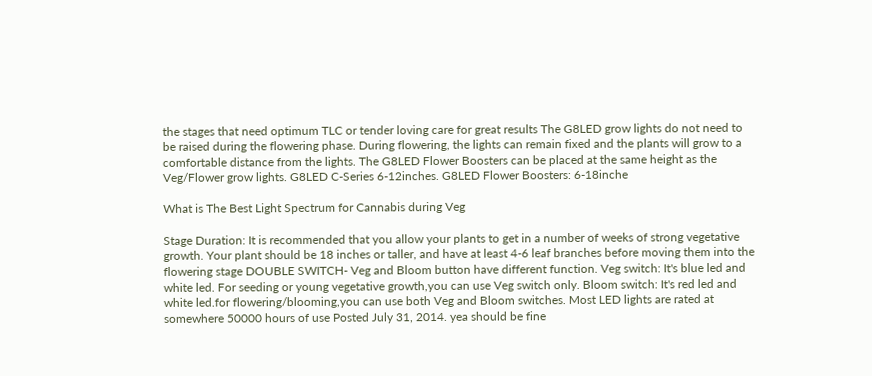the stages that need optimum TLC or tender loving care for great results The G8LED grow lights do not need to be raised during the flowering phase. During flowering, the lights can remain fixed and the plants will grow to a comfortable distance from the lights. The G8LED Flower Boosters can be placed at the same height as the Veg/Flower grow lights. G8LED C-Series 6-12inches. G8LED Flower Boosters: 6-18inche

What is The Best Light Spectrum for Cannabis during Veg

Stage Duration: It is recommended that you allow your plants to get in a number of weeks of strong vegetative growth. Your plant should be 18 inches or taller, and have at least 4-6 leaf branches before moving them into the flowering stage DOUBLE SWITCH- Veg and Bloom button have different function. Veg switch: It's blue led and white led. For seeding or young vegetative growth,you can use Veg switch only. Bloom switch: It's red led and white led.for flowering/blooming,you can use both Veg and Bloom switches. Most LED lights are rated at somewhere 50000 hours of use Posted July 31, 2014. yea should be fine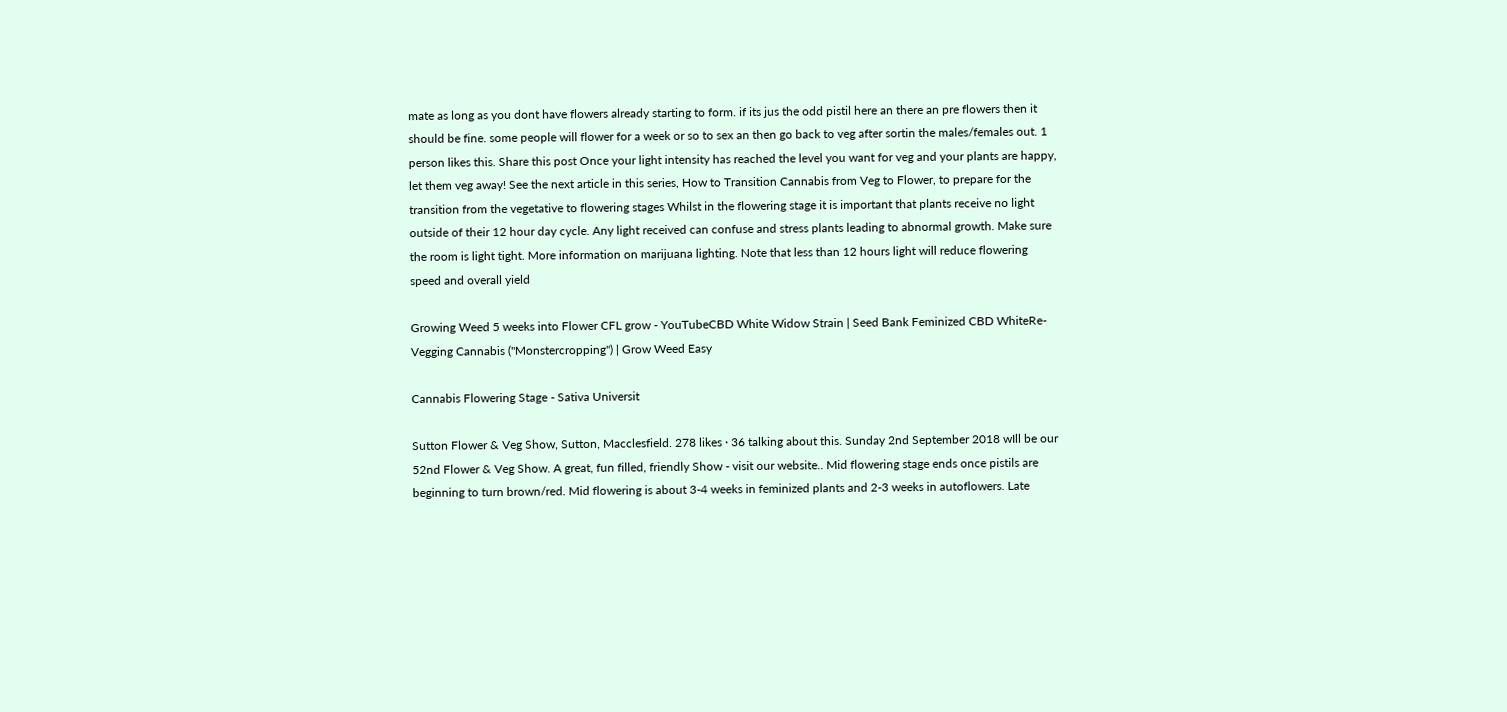mate as long as you dont have flowers already starting to form. if its jus the odd pistil here an there an pre flowers then it should be fine. some people will flower for a week or so to sex an then go back to veg after sortin the males/females out. 1 person likes this. Share this post Once your light intensity has reached the level you want for veg and your plants are happy, let them veg away! See the next article in this series, How to Transition Cannabis from Veg to Flower, to prepare for the transition from the vegetative to flowering stages Whilst in the flowering stage it is important that plants receive no light outside of their 12 hour day cycle. Any light received can confuse and stress plants leading to abnormal growth. Make sure the room is light tight. More information on marijuana lighting. Note that less than 12 hours light will reduce flowering speed and overall yield

Growing Weed 5 weeks into Flower CFL grow - YouTubeCBD White Widow Strain | Seed Bank Feminized CBD WhiteRe-Vegging Cannabis ("Monstercropping") | Grow Weed Easy

Cannabis Flowering Stage - Sativa Universit

Sutton Flower & Veg Show, Sutton, Macclesfield. 278 likes · 36 talking about this. Sunday 2nd September 2018 wIll be our 52nd Flower & Veg Show. A great, fun filled, friendly Show - visit our website.. Mid flowering stage ends once pistils are beginning to turn brown/red. Mid flowering is about 3-4 weeks in feminized plants and 2-3 weeks in autoflowers. Late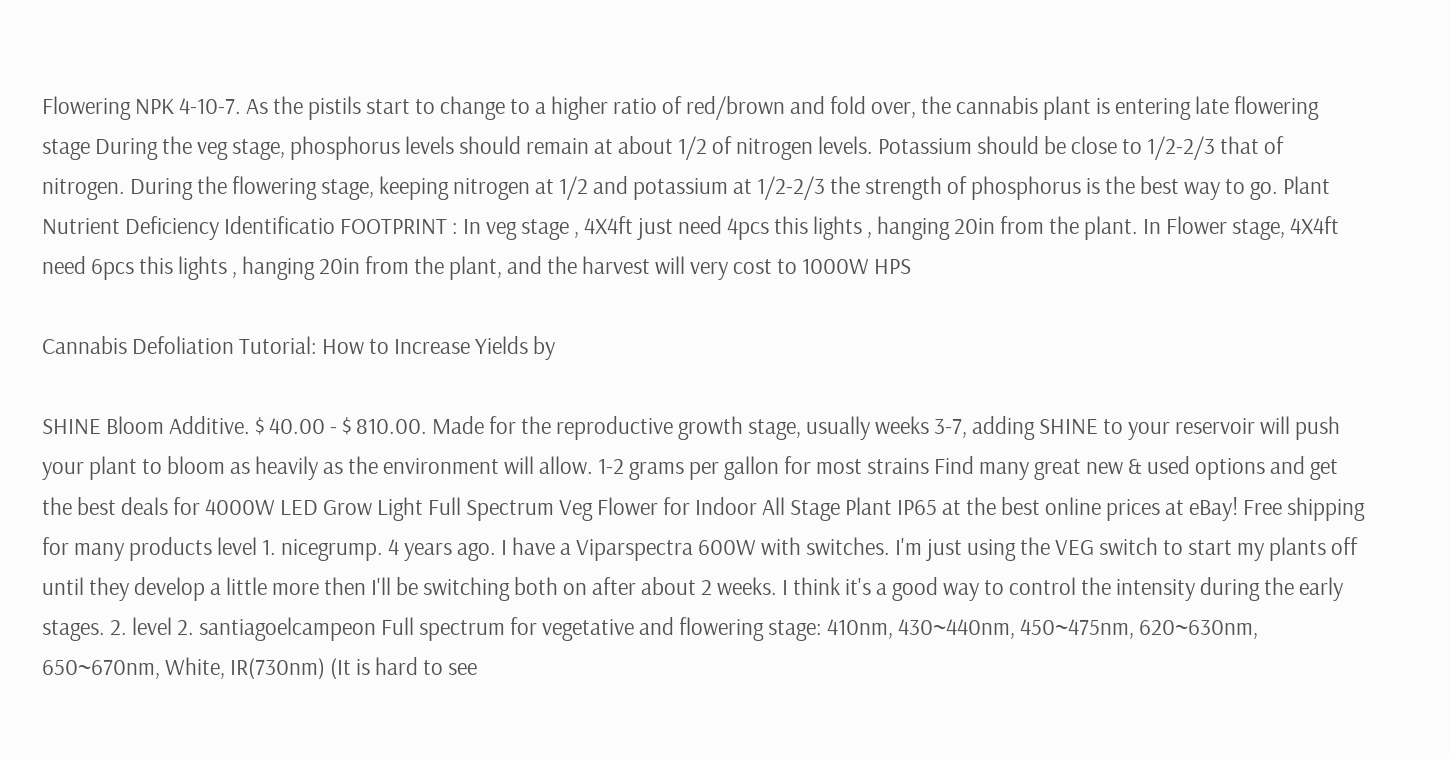Flowering NPK 4-10-7. As the pistils start to change to a higher ratio of red/brown and fold over, the cannabis plant is entering late flowering stage During the veg stage, phosphorus levels should remain at about 1/2 of nitrogen levels. Potassium should be close to 1/2-2/3 that of nitrogen. During the flowering stage, keeping nitrogen at 1/2 and potassium at 1/2-2/3 the strength of phosphorus is the best way to go. Plant Nutrient Deficiency Identificatio FOOTPRINT : In veg stage , 4X4ft just need 4pcs this lights , hanging 20in from the plant. In Flower stage, 4X4ft need 6pcs this lights , hanging 20in from the plant, and the harvest will very cost to 1000W HPS

Cannabis Defoliation Tutorial: How to Increase Yields by

SHINE Bloom Additive. $ 40.00 - $ 810.00. Made for the reproductive growth stage, usually weeks 3-7, adding SHINE to your reservoir will push your plant to bloom as heavily as the environment will allow. 1-2 grams per gallon for most strains Find many great new & used options and get the best deals for 4000W LED Grow Light Full Spectrum Veg Flower for Indoor All Stage Plant IP65 at the best online prices at eBay! Free shipping for many products level 1. nicegrump. 4 years ago. I have a Viparspectra 600W with switches. I'm just using the VEG switch to start my plants off until they develop a little more then I'll be switching both on after about 2 weeks. I think it's a good way to control the intensity during the early stages. 2. level 2. santiagoelcampeon Full spectrum for vegetative and flowering stage: 410nm, 430~440nm, 450~475nm, 620~630nm, 650~670nm, White, IR(730nm) (It is hard to see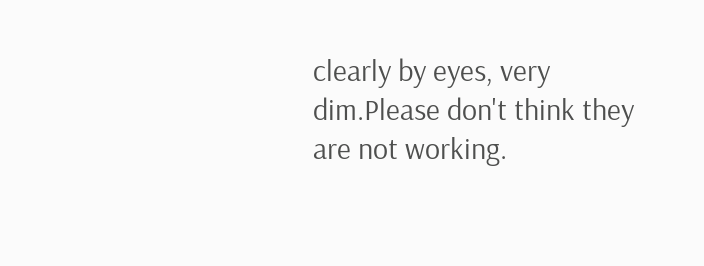clearly by eyes, very dim.Please don't think they are not working.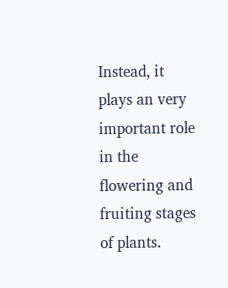Instead, it plays an very important role in the flowering and fruiting stages of plants.